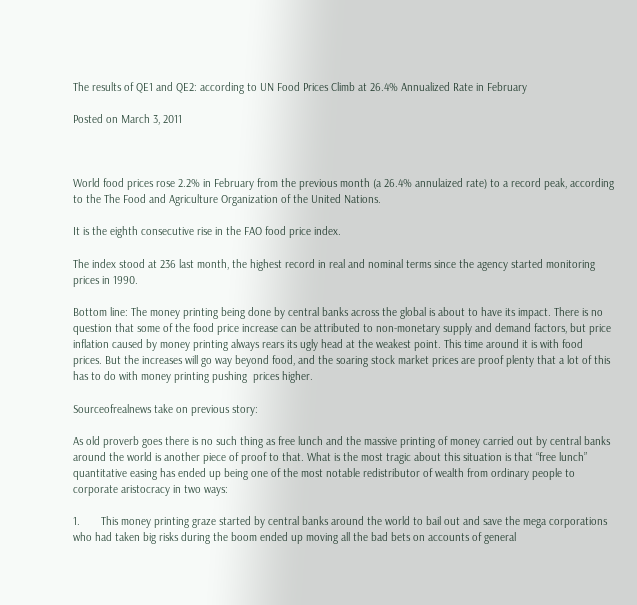The results of QE1 and QE2: according to UN Food Prices Climb at 26.4% Annualized Rate in February

Posted on March 3, 2011



World food prices rose 2.2% in February from the previous month (a 26.4% annulaized rate) to a record peak, according to the The Food and Agriculture Organization of the United Nations.

It is the eighth consecutive rise in the FAO food price index.

The index stood at 236 last month, the highest record in real and nominal terms since the agency started monitoring prices in 1990.

Bottom line: The money printing being done by central banks across the global is about to have its impact. There is no question that some of the food price increase can be attributed to non-monetary supply and demand factors, but price inflation caused by money printing always rears its ugly head at the weakest point. This time around it is with food prices. But the increases will go way beyond food, and the soaring stock market prices are proof plenty that a lot of this has to do with money printing pushing  prices higher.

Sourceofrealnews take on previous story:

As old proverb goes there is no such thing as free lunch and the massive printing of money carried out by central banks around the world is another piece of proof to that. What is the most tragic about this situation is that “free lunch” quantitative easing has ended up being one of the most notable redistributor of wealth from ordinary people to corporate aristocracy in two ways:

1.       This money printing graze started by central banks around the world to bail out and save the mega corporations who had taken big risks during the boom ended up moving all the bad bets on accounts of general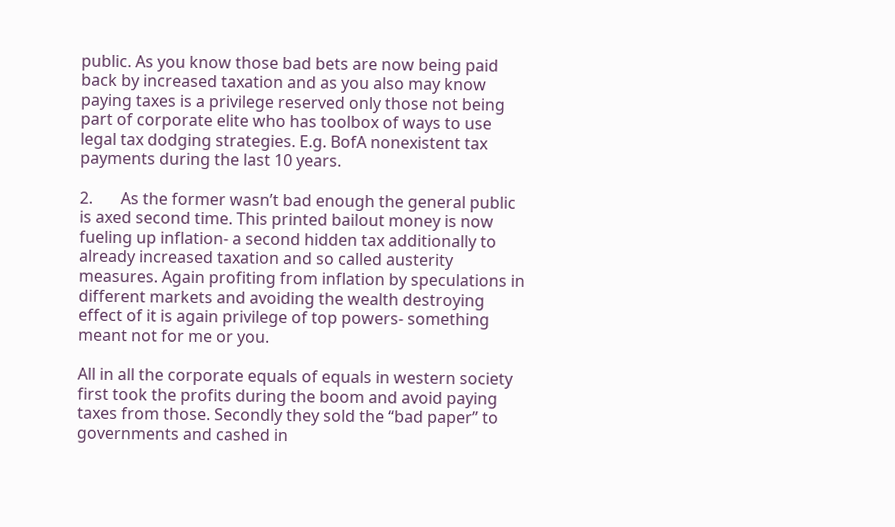public. As you know those bad bets are now being paid back by increased taxation and as you also may know paying taxes is a privilege reserved only those not being part of corporate elite who has toolbox of ways to use legal tax dodging strategies. E.g. BofA nonexistent tax payments during the last 10 years.

2.       As the former wasn’t bad enough the general public is axed second time. This printed bailout money is now fueling up inflation- a second hidden tax additionally to already increased taxation and so called austerity measures. Again profiting from inflation by speculations in different markets and avoiding the wealth destroying effect of it is again privilege of top powers- something meant not for me or you.

All in all the corporate equals of equals in western society first took the profits during the boom and avoid paying taxes from those. Secondly they sold the “bad paper” to governments and cashed in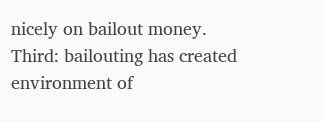nicely on bailout money. Third: bailouting has created environment of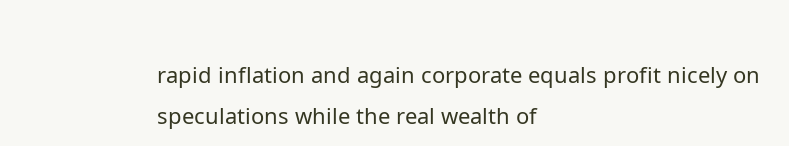rapid inflation and again corporate equals profit nicely on speculations while the real wealth of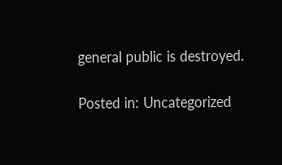general public is destroyed.

Posted in: Uncategorized